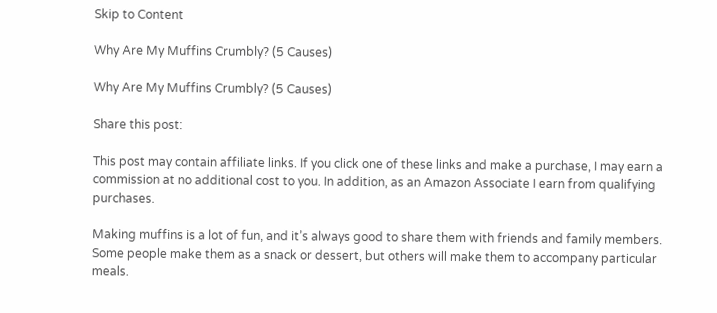Skip to Content

Why Are My Muffins Crumbly? (5 Causes)

Why Are My Muffins Crumbly? (5 Causes)

Share this post:

This post may contain affiliate links. If you click one of these links and make a purchase, I may earn a commission at no additional cost to you. In addition, as an Amazon Associate I earn from qualifying purchases.

Making muffins is a lot of fun, and it’s always good to share them with friends and family members. Some people make them as a snack or dessert, but others will make them to accompany particular meals.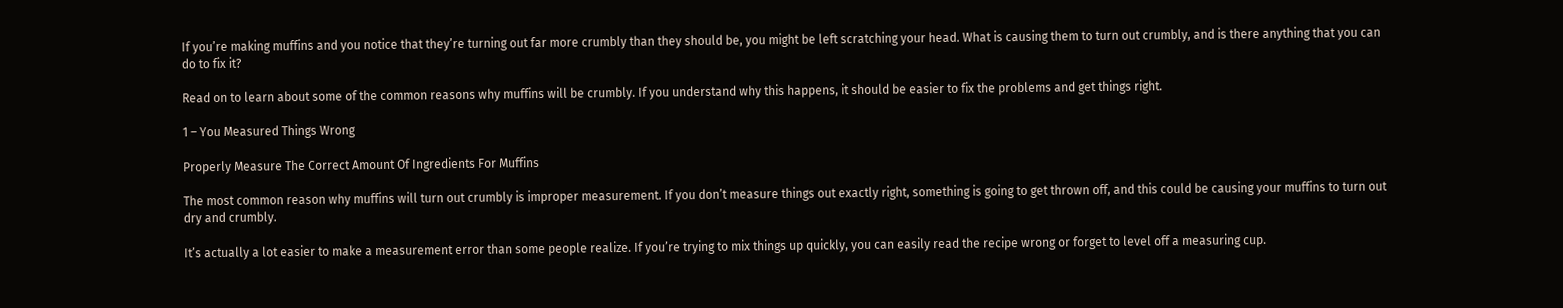If you’re making muffins and you notice that they’re turning out far more crumbly than they should be, you might be left scratching your head. What is causing them to turn out crumbly, and is there anything that you can do to fix it?

Read on to learn about some of the common reasons why muffins will be crumbly. If you understand why this happens, it should be easier to fix the problems and get things right.

1 – You Measured Things Wrong

Properly Measure The Correct Amount Of Ingredients For Muffins

The most common reason why muffins will turn out crumbly is improper measurement. If you don’t measure things out exactly right, something is going to get thrown off, and this could be causing your muffins to turn out dry and crumbly.

It’s actually a lot easier to make a measurement error than some people realize. If you’re trying to mix things up quickly, you can easily read the recipe wrong or forget to level off a measuring cup.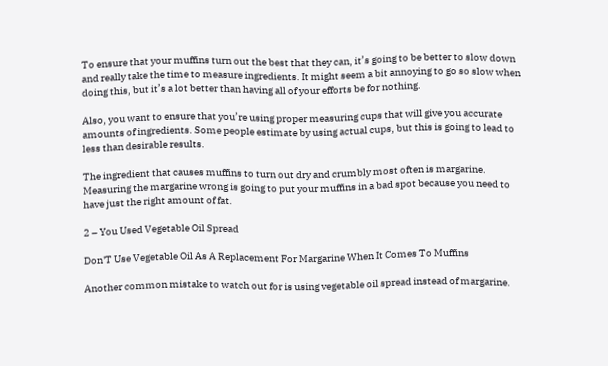To ensure that your muffins turn out the best that they can, it’s going to be better to slow down and really take the time to measure ingredients. It might seem a bit annoying to go so slow when doing this, but it’s a lot better than having all of your efforts be for nothing.

Also, you want to ensure that you’re using proper measuring cups that will give you accurate amounts of ingredients. Some people estimate by using actual cups, but this is going to lead to less than desirable results.

The ingredient that causes muffins to turn out dry and crumbly most often is margarine. Measuring the margarine wrong is going to put your muffins in a bad spot because you need to have just the right amount of fat.

2 – You Used Vegetable Oil Spread

Don'T Use Vegetable Oil As A Replacement For Margarine When It Comes To Muffins

Another common mistake to watch out for is using vegetable oil spread instead of margarine.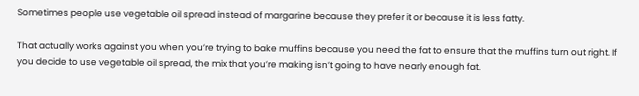Sometimes people use vegetable oil spread instead of margarine because they prefer it or because it is less fatty.

That actually works against you when you’re trying to bake muffins because you need the fat to ensure that the muffins turn out right. If you decide to use vegetable oil spread, the mix that you’re making isn’t going to have nearly enough fat.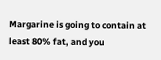Margarine is going to contain at least 80% fat, and you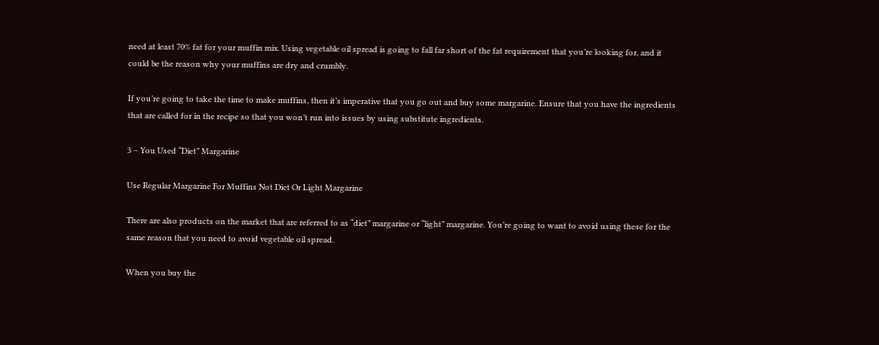need at least 70% fat for your muffin mix. Using vegetable oil spread is going to fall far short of the fat requirement that you’re looking for, and it could be the reason why your muffins are dry and crumbly.

If you’re going to take the time to make muffins, then it’s imperative that you go out and buy some margarine. Ensure that you have the ingredients that are called for in the recipe so that you won’t run into issues by using substitute ingredients.

3 – You Used “Diet” Margarine

Use Regular Margarine For Muffins Not Diet Or Light Margarine

There are also products on the market that are referred to as “diet” margarine or “light” margarine. You’re going to want to avoid using these for the same reason that you need to avoid vegetable oil spread.

When you buy the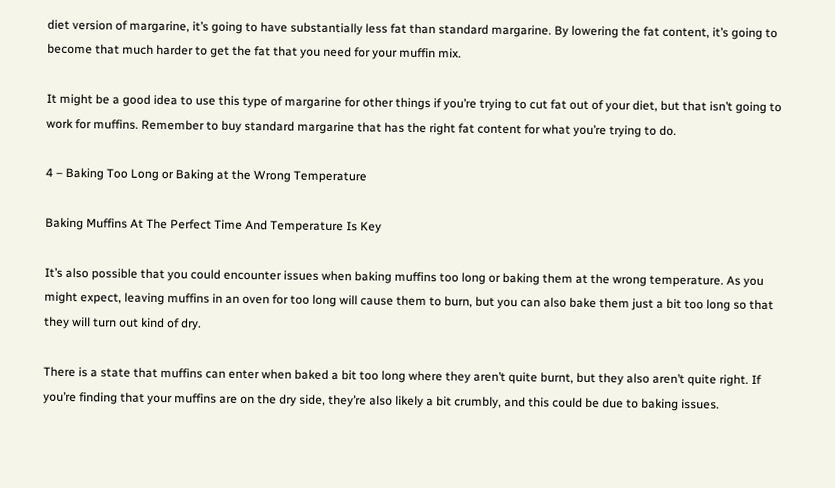diet version of margarine, it’s going to have substantially less fat than standard margarine. By lowering the fat content, it’s going to become that much harder to get the fat that you need for your muffin mix.

It might be a good idea to use this type of margarine for other things if you’re trying to cut fat out of your diet, but that isn’t going to work for muffins. Remember to buy standard margarine that has the right fat content for what you’re trying to do.

4 – Baking Too Long or Baking at the Wrong Temperature

Baking Muffins At The Perfect Time And Temperature Is Key

It’s also possible that you could encounter issues when baking muffins too long or baking them at the wrong temperature. As you might expect, leaving muffins in an oven for too long will cause them to burn, but you can also bake them just a bit too long so that they will turn out kind of dry.

There is a state that muffins can enter when baked a bit too long where they aren’t quite burnt, but they also aren’t quite right. If you’re finding that your muffins are on the dry side, they’re also likely a bit crumbly, and this could be due to baking issues.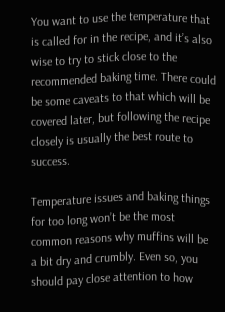You want to use the temperature that is called for in the recipe, and it’s also wise to try to stick close to the recommended baking time. There could be some caveats to that which will be covered later, but following the recipe closely is usually the best route to success.

Temperature issues and baking things for too long won’t be the most common reasons why muffins will be a bit dry and crumbly. Even so, you should pay close attention to how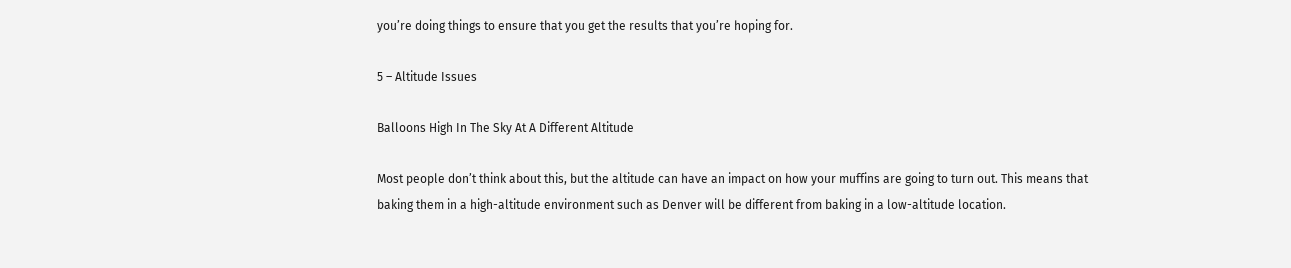you’re doing things to ensure that you get the results that you’re hoping for.

5 – Altitude Issues

Balloons High In The Sky At A Different Altitude

Most people don’t think about this, but the altitude can have an impact on how your muffins are going to turn out. This means that baking them in a high-altitude environment such as Denver will be different from baking in a low-altitude location.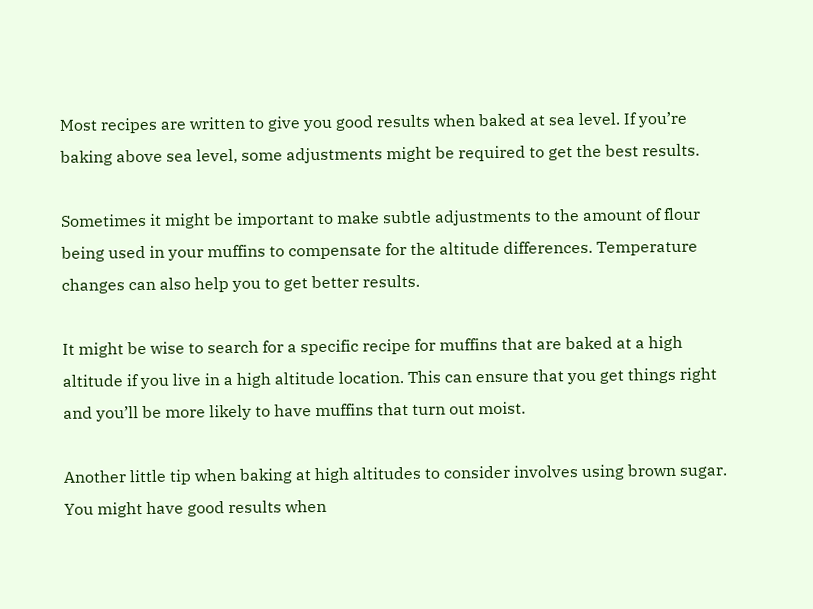Most recipes are written to give you good results when baked at sea level. If you’re baking above sea level, some adjustments might be required to get the best results.

Sometimes it might be important to make subtle adjustments to the amount of flour being used in your muffins to compensate for the altitude differences. Temperature changes can also help you to get better results.

It might be wise to search for a specific recipe for muffins that are baked at a high altitude if you live in a high altitude location. This can ensure that you get things right and you’ll be more likely to have muffins that turn out moist.

Another little tip when baking at high altitudes to consider involves using brown sugar. You might have good results when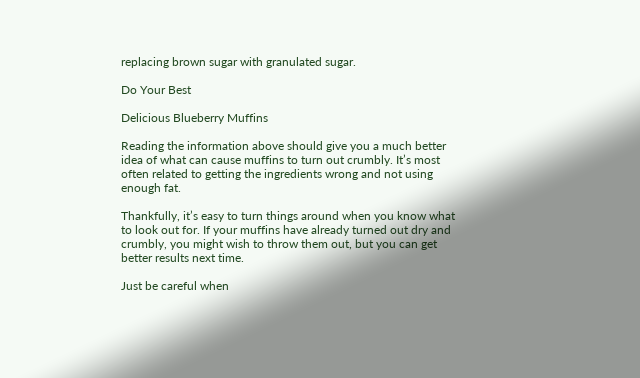replacing brown sugar with granulated sugar.

Do Your Best

Delicious Blueberry Muffins

Reading the information above should give you a much better idea of what can cause muffins to turn out crumbly. It’s most often related to getting the ingredients wrong and not using enough fat.

Thankfully, it’s easy to turn things around when you know what to look out for. If your muffins have already turned out dry and crumbly, you might wish to throw them out, but you can get better results next time.

Just be careful when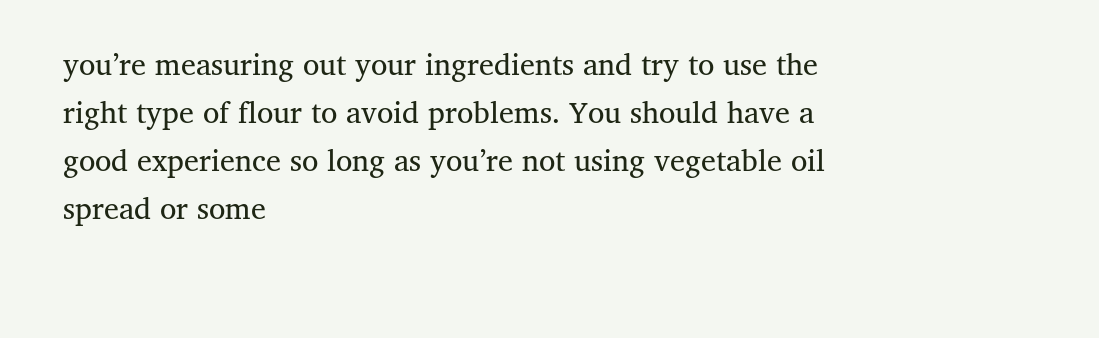you’re measuring out your ingredients and try to use the right type of flour to avoid problems. You should have a good experience so long as you’re not using vegetable oil spread or some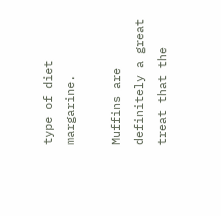type of diet margarine.

Muffins are definitely a great treat that the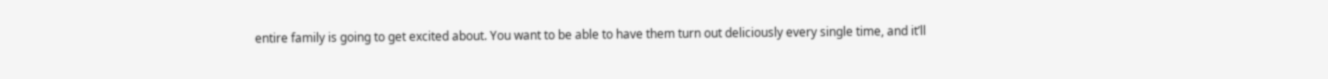entire family is going to get excited about. You want to be able to have them turn out deliciously every single time, and it’ll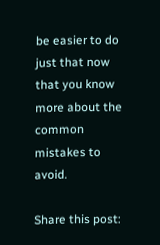be easier to do just that now that you know more about the common mistakes to avoid.

Share this post: